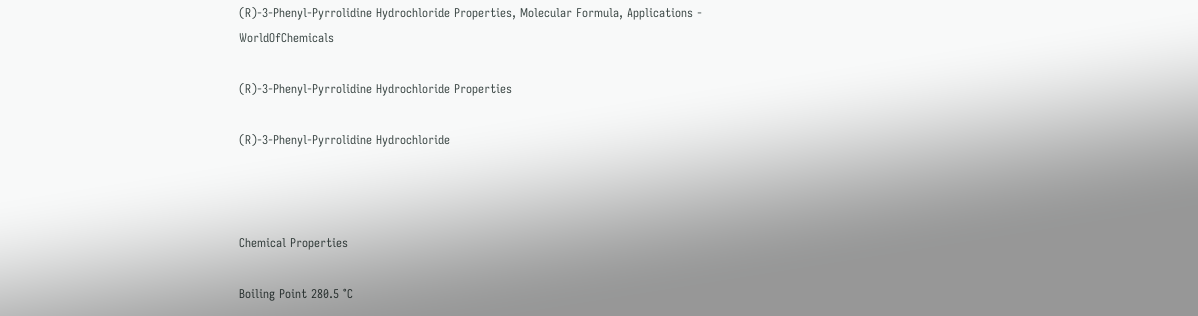(R)-3-Phenyl-Pyrrolidine Hydrochloride Properties, Molecular Formula, Applications - WorldOfChemicals

(R)-3-Phenyl-Pyrrolidine Hydrochloride Properties

(R)-3-Phenyl-Pyrrolidine Hydrochloride



Chemical Properties

Boiling Point 280.5 °C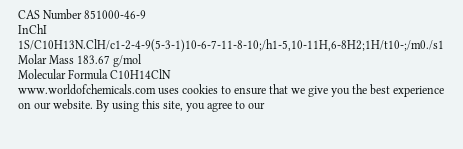CAS Number 851000-46-9
InChI 1S/C10H13N.ClH/c1-2-4-9(5-3-1)10-6-7-11-8-10;/h1-5,10-11H,6-8H2;1H/t10-;/m0./s1
Molar Mass 183.67 g/mol
Molecular Formula C10H14ClN
www.worldofchemicals.com uses cookies to ensure that we give you the best experience on our website. By using this site, you agree to our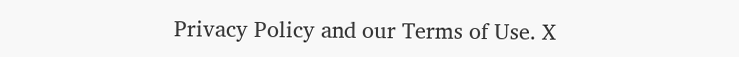Privacy Policy and our Terms of Use. X